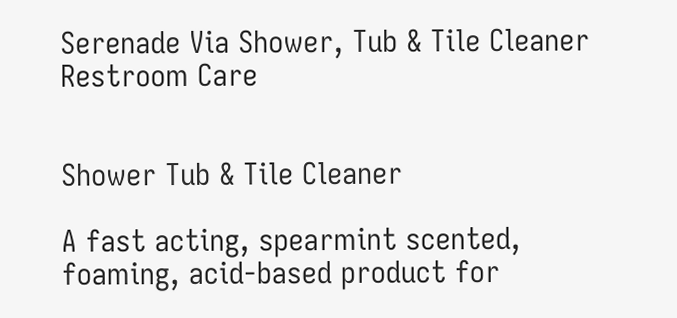Serenade Via Shower, Tub & Tile Cleaner
Restroom Care


Shower Tub & Tile Cleaner

A fast acting, spearmint scented, foaming, acid-based product for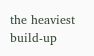the heaviest build-up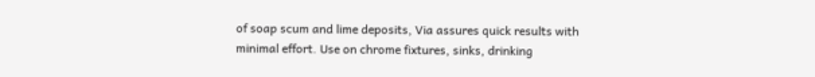of soap scum and lime deposits, Via assures quick results with minimal effort. Use on chrome fixtures, sinks, drinking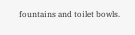fountains and toilet bowls.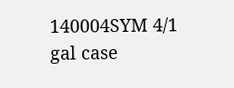140004SYM 4/1 gal case